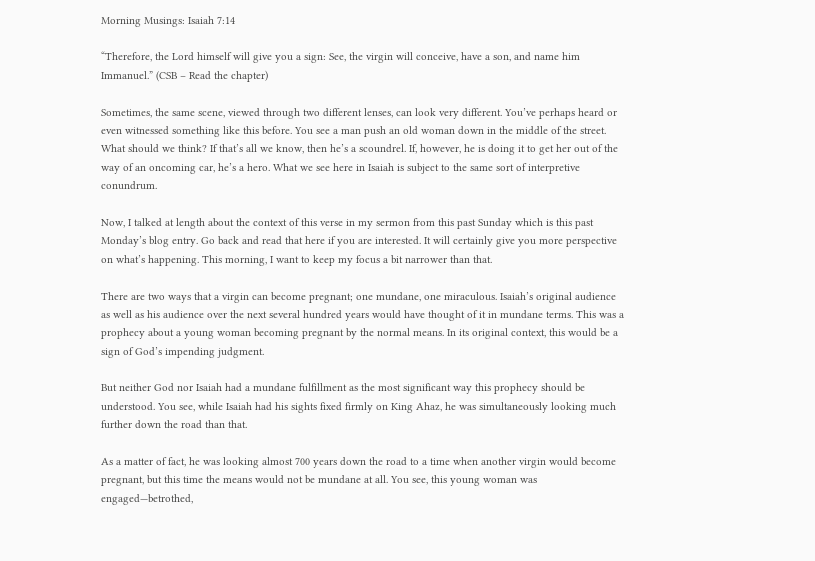Morning Musings: Isaiah 7:14

“Therefore, the Lord himself will give you a sign: See, the virgin will conceive, have a son, and name him Immanuel.” (CSB – Read the chapter)

Sometimes, the same scene, viewed through two different lenses, can look very different. You’ve perhaps heard or even witnessed something like this before. You see a man push an old woman down in the middle of the street. What should we think? If that’s all we know, then he’s a scoundrel. If, however, he is doing it to get her out of the way of an oncoming car, he’s a hero. What we see here in Isaiah is subject to the same sort of interpretive conundrum.

Now, I talked at length about the context of this verse in my sermon from this past Sunday which is this past Monday’s blog entry. Go back and read that here if you are interested. It will certainly give you more perspective on what’s happening. This morning, I want to keep my focus a bit narrower than that.

There are two ways that a virgin can become pregnant; one mundane, one miraculous. Isaiah’s original audience as well as his audience over the next several hundred years would have thought of it in mundane terms. This was a prophecy about a young woman becoming pregnant by the normal means. In its original context, this would be a sign of God’s impending judgment.

But neither God nor Isaiah had a mundane fulfillment as the most significant way this prophecy should be understood. You see, while Isaiah had his sights fixed firmly on King Ahaz, he was simultaneously looking much further down the road than that.

As a matter of fact, he was looking almost 700 years down the road to a time when another virgin would become pregnant, but this time the means would not be mundane at all. You see, this young woman was engaged—betrothed,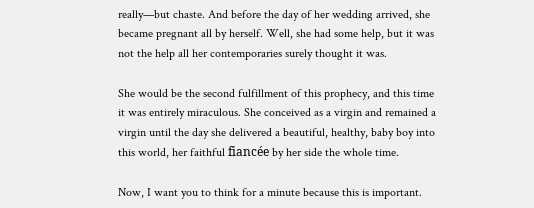really—but chaste. And before the day of her wedding arrived, she became pregnant all by herself. Well, she had some help, but it was not the help all her contemporaries surely thought it was.

She would be the second fulfillment of this prophecy, and this time it was entirely miraculous. She conceived as a virgin and remained a virgin until the day she delivered a beautiful, healthy, baby boy into this world, her faithful fiancée by her side the whole time.

Now, I want you to think for a minute because this is important.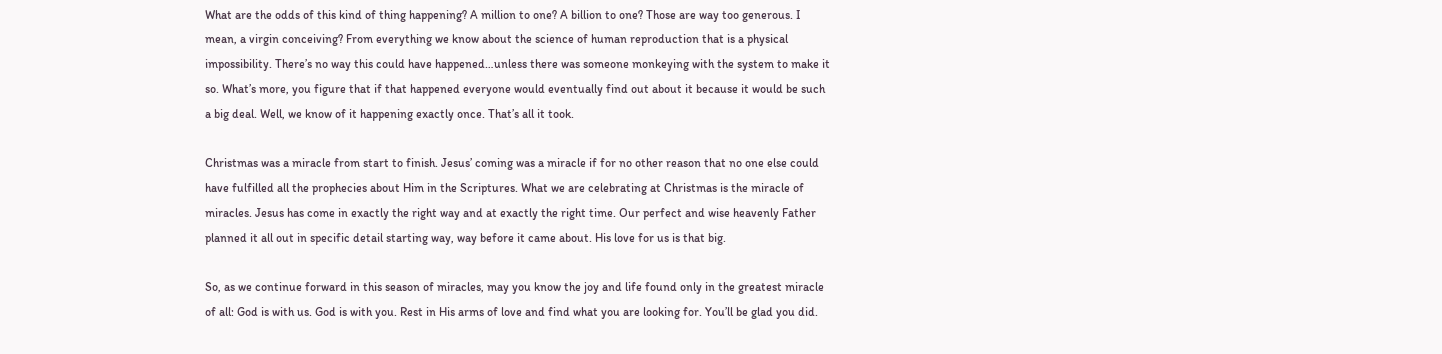What are the odds of this kind of thing happening? A million to one? A billion to one? Those are way too generous. I mean, a virgin conceiving? From everything we know about the science of human reproduction that is a physical impossibility. There’s no way this could have happened…unless there was someone monkeying with the system to make it so. What’s more, you figure that if that happened everyone would eventually find out about it because it would be such a big deal. Well, we know of it happening exactly once. That’s all it took.

Christmas was a miracle from start to finish. Jesus’ coming was a miracle if for no other reason that no one else could have fulfilled all the prophecies about Him in the Scriptures. What we are celebrating at Christmas is the miracle of miracles. Jesus has come in exactly the right way and at exactly the right time. Our perfect and wise heavenly Father planned it all out in specific detail starting way, way before it came about. His love for us is that big.

So, as we continue forward in this season of miracles, may you know the joy and life found only in the greatest miracle of all: God is with us. God is with you. Rest in His arms of love and find what you are looking for. You’ll be glad you did.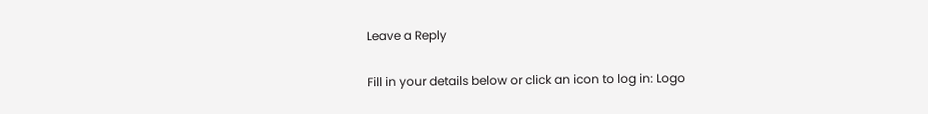Leave a Reply

Fill in your details below or click an icon to log in: Logo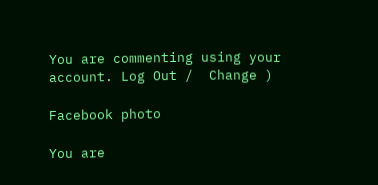You are commenting using your account. Log Out /  Change )

Facebook photo

You are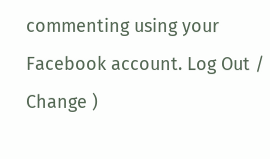commenting using your Facebook account. Log Out /  Change )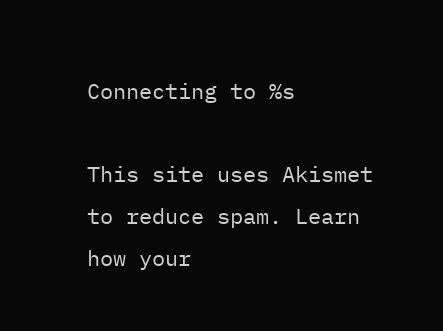Connecting to %s

This site uses Akismet to reduce spam. Learn how your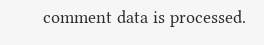comment data is processed.